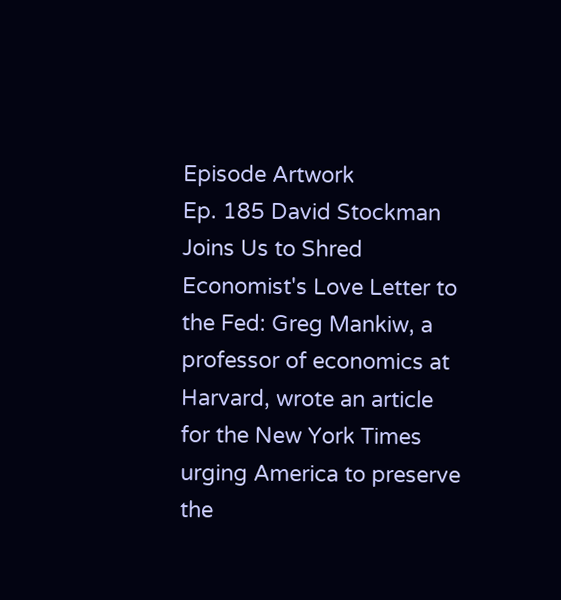Episode Artwork
Ep. 185 David Stockman Joins Us to Shred Economist's Love Letter to the Fed: Greg Mankiw, a professor of economics at Harvard, wrote an article for the New York Times urging America to preserve the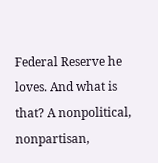Federal Reserve he loves. And what is that? A nonpolitical, nonpartisan,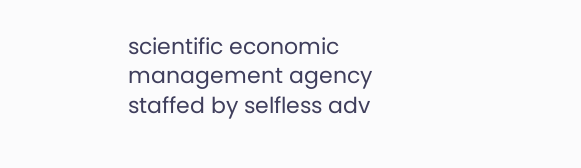scientific economic management agency staffed by selfless adv